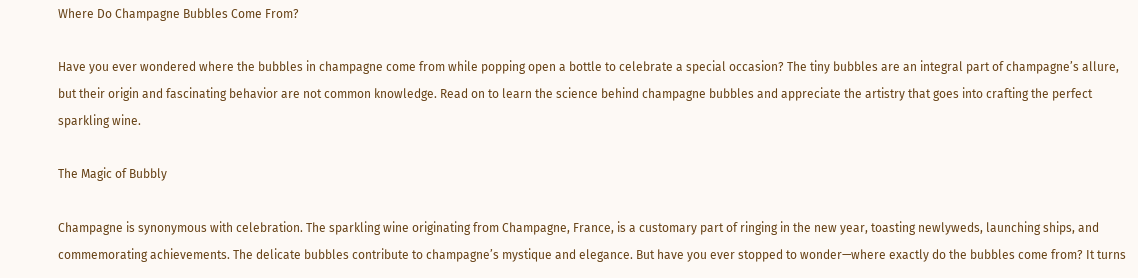Where Do Champagne Bubbles Come From?

Have you ever wondered where the bubbles in champagne come from while popping open a bottle to celebrate a special occasion? The tiny bubbles are an integral part of champagne’s allure, but their origin and fascinating behavior are not common knowledge. Read on to learn the science behind champagne bubbles and appreciate the artistry that goes into crafting the perfect sparkling wine.

The Magic of Bubbly

Champagne is synonymous with celebration. The sparkling wine originating from Champagne, France, is a customary part of ringing in the new year, toasting newlyweds, launching ships, and commemorating achievements. The delicate bubbles contribute to champagne’s mystique and elegance. But have you ever stopped to wonder—where exactly do the bubbles come from? It turns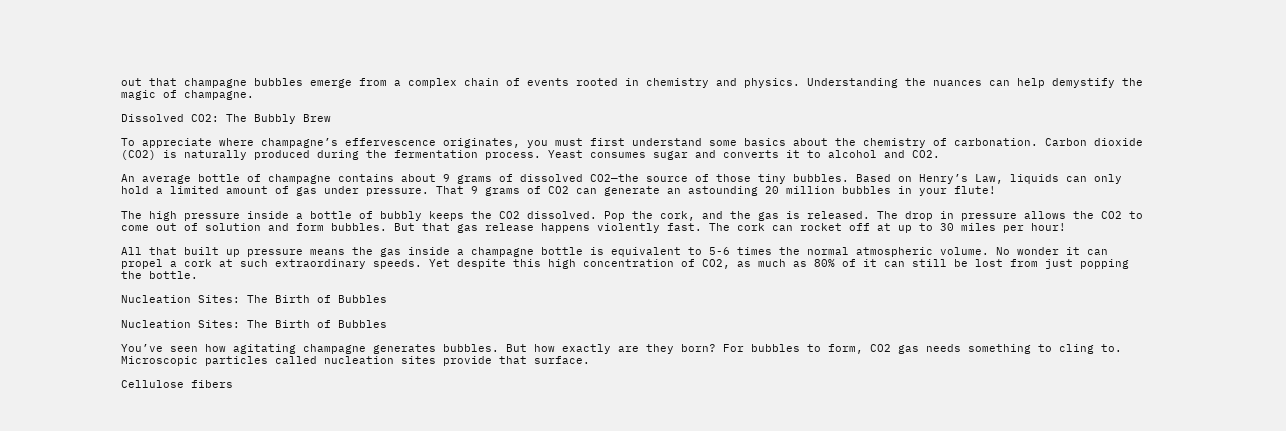out that champagne bubbles emerge from a complex chain of events rooted in chemistry and physics. Understanding the nuances can help demystify the magic of champagne.

Dissolved CO2: The Bubbly Brew

To appreciate where champagne’s effervescence originates, you must first understand some basics about the chemistry of carbonation. Carbon dioxide (CO2) is naturally produced during the fermentation process. Yeast consumes sugar and converts it to alcohol and CO2.

An average bottle of champagne contains about 9 grams of dissolved CO2—the source of those tiny bubbles. Based on Henry’s Law, liquids can only hold a limited amount of gas under pressure. That 9 grams of CO2 can generate an astounding 20 million bubbles in your flute!

The high pressure inside a bottle of bubbly keeps the CO2 dissolved. Pop the cork, and the gas is released. The drop in pressure allows the CO2 to come out of solution and form bubbles. But that gas release happens violently fast. The cork can rocket off at up to 30 miles per hour!

All that built up pressure means the gas inside a champagne bottle is equivalent to 5-6 times the normal atmospheric volume. No wonder it can propel a cork at such extraordinary speeds. Yet despite this high concentration of CO2, as much as 80% of it can still be lost from just popping the bottle.

Nucleation Sites: The Birth of Bubbles

Nucleation Sites: The Birth of Bubbles

You’ve seen how agitating champagne generates bubbles. But how exactly are they born? For bubbles to form, CO2 gas needs something to cling to. Microscopic particles called nucleation sites provide that surface.

Cellulose fibers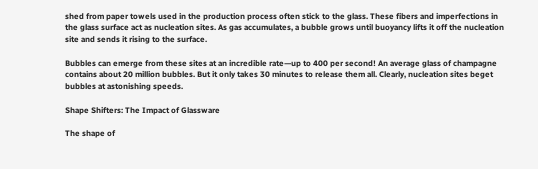shed from paper towels used in the production process often stick to the glass. These fibers and imperfections in the glass surface act as nucleation sites. As gas accumulates, a bubble grows until buoyancy lifts it off the nucleation site and sends it rising to the surface.

Bubbles can emerge from these sites at an incredible rate—up to 400 per second! An average glass of champagne contains about 20 million bubbles. But it only takes 30 minutes to release them all. Clearly, nucleation sites beget bubbles at astonishing speeds.

Shape Shifters: The Impact of Glassware

The shape of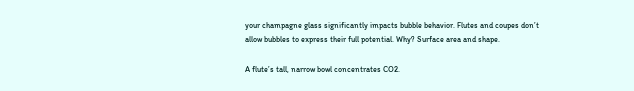your champagne glass significantly impacts bubble behavior. Flutes and coupes don’t allow bubbles to express their full potential. Why? Surface area and shape.

A flute’s tall, narrow bowl concentrates CO2.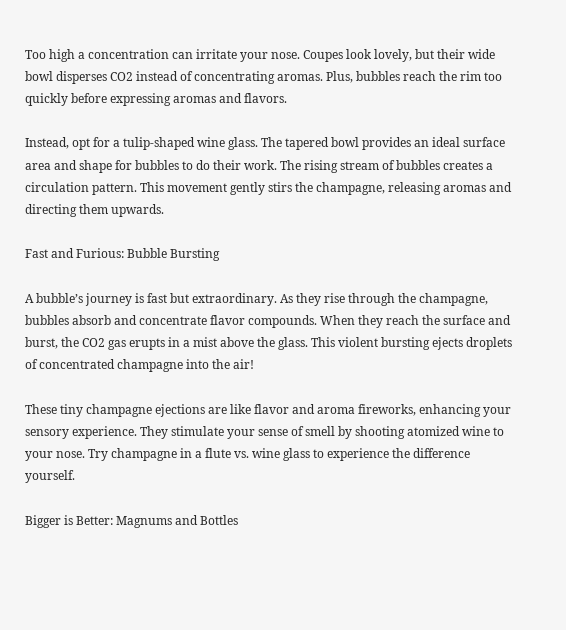Too high a concentration can irritate your nose. Coupes look lovely, but their wide bowl disperses CO2 instead of concentrating aromas. Plus, bubbles reach the rim too quickly before expressing aromas and flavors.

Instead, opt for a tulip-shaped wine glass. The tapered bowl provides an ideal surface area and shape for bubbles to do their work. The rising stream of bubbles creates a circulation pattern. This movement gently stirs the champagne, releasing aromas and directing them upwards.

Fast and Furious: Bubble Bursting

A bubble’s journey is fast but extraordinary. As they rise through the champagne, bubbles absorb and concentrate flavor compounds. When they reach the surface and burst, the CO2 gas erupts in a mist above the glass. This violent bursting ejects droplets of concentrated champagne into the air!

These tiny champagne ejections are like flavor and aroma fireworks, enhancing your sensory experience. They stimulate your sense of smell by shooting atomized wine to your nose. Try champagne in a flute vs. wine glass to experience the difference yourself.

Bigger is Better: Magnums and Bottles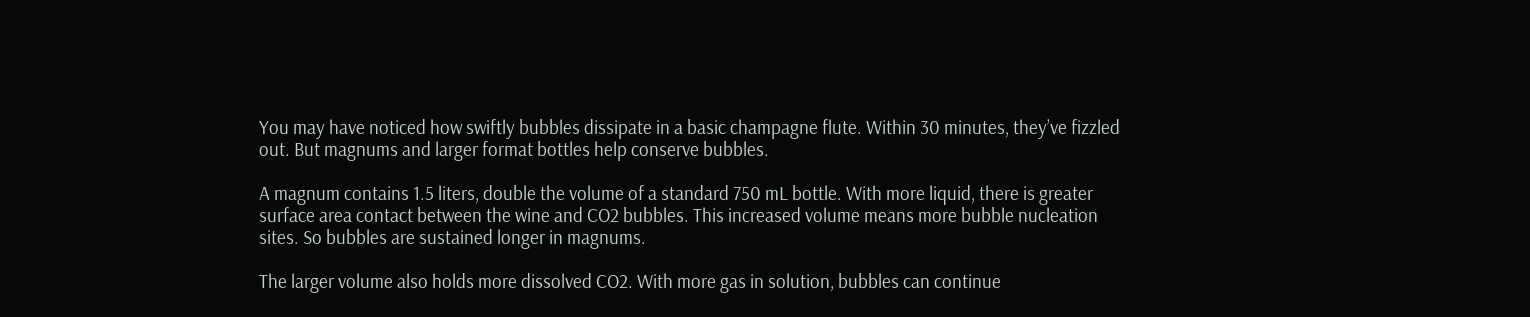You may have noticed how swiftly bubbles dissipate in a basic champagne flute. Within 30 minutes, they’ve fizzled out. But magnums and larger format bottles help conserve bubbles.

A magnum contains 1.5 liters, double the volume of a standard 750 mL bottle. With more liquid, there is greater surface area contact between the wine and CO2 bubbles. This increased volume means more bubble nucleation sites. So bubbles are sustained longer in magnums.

The larger volume also holds more dissolved CO2. With more gas in solution, bubbles can continue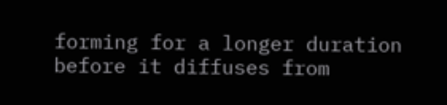forming for a longer duration before it diffuses from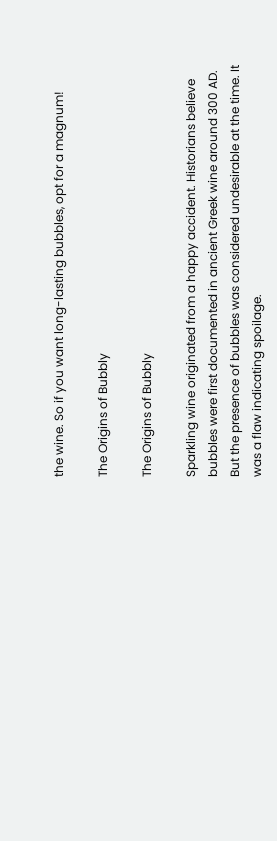the wine. So if you want long-lasting bubbles, opt for a magnum!

The Origins of Bubbly

The Origins of Bubbly

Sparkling wine originated from a happy accident. Historians believe bubbles were first documented in ancient Greek wine around 300 AD. But the presence of bubbles was considered undesirable at the time. It was a flaw indicating spoilage.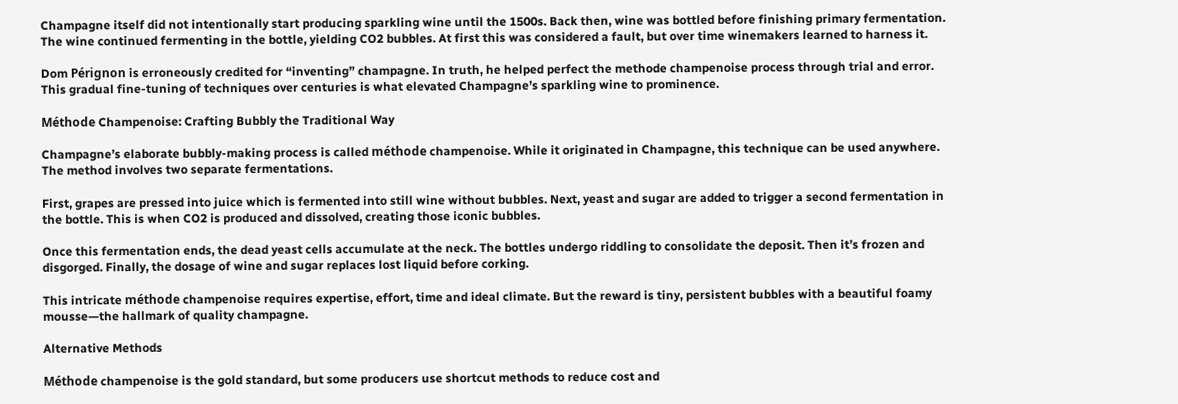Champagne itself did not intentionally start producing sparkling wine until the 1500s. Back then, wine was bottled before finishing primary fermentation. The wine continued fermenting in the bottle, yielding CO2 bubbles. At first this was considered a fault, but over time winemakers learned to harness it.

Dom Pérignon is erroneously credited for “inventing” champagne. In truth, he helped perfect the methode champenoise process through trial and error. This gradual fine-tuning of techniques over centuries is what elevated Champagne’s sparkling wine to prominence.

Méthode Champenoise: Crafting Bubbly the Traditional Way

Champagne’s elaborate bubbly-making process is called méthode champenoise. While it originated in Champagne, this technique can be used anywhere. The method involves two separate fermentations.

First, grapes are pressed into juice which is fermented into still wine without bubbles. Next, yeast and sugar are added to trigger a second fermentation in the bottle. This is when CO2 is produced and dissolved, creating those iconic bubbles.

Once this fermentation ends, the dead yeast cells accumulate at the neck. The bottles undergo riddling to consolidate the deposit. Then it’s frozen and disgorged. Finally, the dosage of wine and sugar replaces lost liquid before corking.

This intricate méthode champenoise requires expertise, effort, time and ideal climate. But the reward is tiny, persistent bubbles with a beautiful foamy mousse—the hallmark of quality champagne.

Alternative Methods

Méthode champenoise is the gold standard, but some producers use shortcut methods to reduce cost and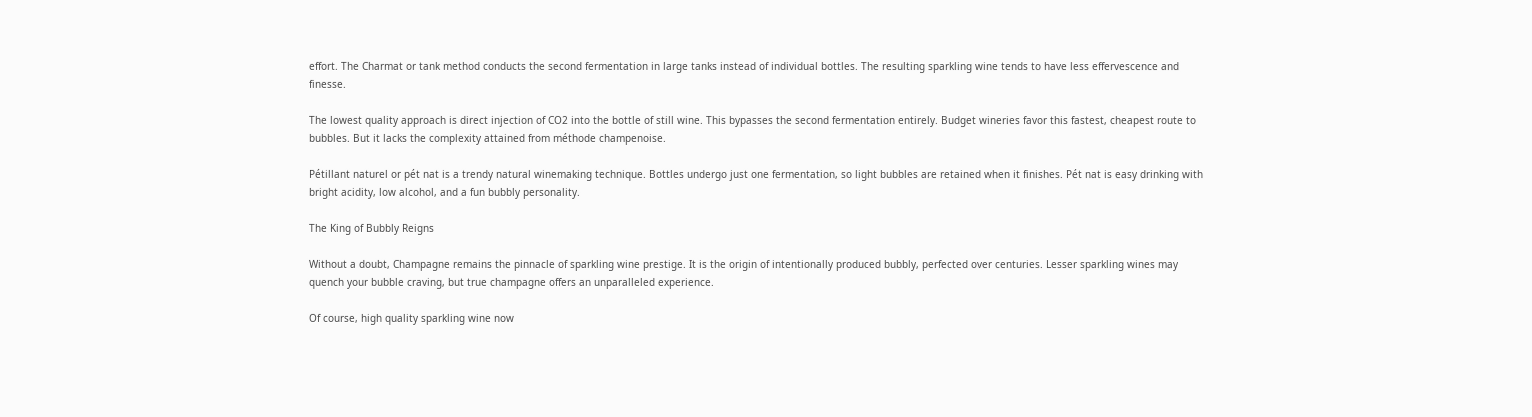effort. The Charmat or tank method conducts the second fermentation in large tanks instead of individual bottles. The resulting sparkling wine tends to have less effervescence and finesse.

The lowest quality approach is direct injection of CO2 into the bottle of still wine. This bypasses the second fermentation entirely. Budget wineries favor this fastest, cheapest route to bubbles. But it lacks the complexity attained from méthode champenoise.

Pétillant naturel or pét nat is a trendy natural winemaking technique. Bottles undergo just one fermentation, so light bubbles are retained when it finishes. Pét nat is easy drinking with bright acidity, low alcohol, and a fun bubbly personality.

The King of Bubbly Reigns

Without a doubt, Champagne remains the pinnacle of sparkling wine prestige. It is the origin of intentionally produced bubbly, perfected over centuries. Lesser sparkling wines may quench your bubble craving, but true champagne offers an unparalleled experience.

Of course, high quality sparkling wine now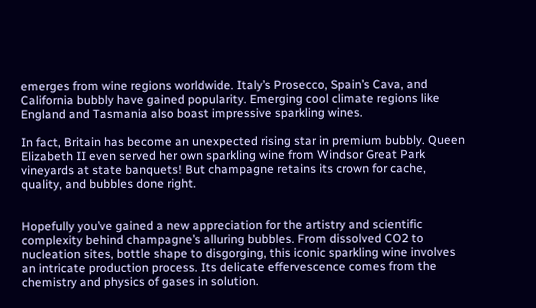emerges from wine regions worldwide. Italy’s Prosecco, Spain’s Cava, and California bubbly have gained popularity. Emerging cool climate regions like England and Tasmania also boast impressive sparkling wines.

In fact, Britain has become an unexpected rising star in premium bubbly. Queen Elizabeth II even served her own sparkling wine from Windsor Great Park vineyards at state banquets! But champagne retains its crown for cache, quality, and bubbles done right.


Hopefully you’ve gained a new appreciation for the artistry and scientific complexity behind champagne’s alluring bubbles. From dissolved CO2 to nucleation sites, bottle shape to disgorging, this iconic sparkling wine involves an intricate production process. Its delicate effervescence comes from the chemistry and physics of gases in solution.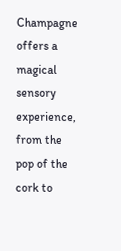Champagne offers a magical sensory experience, from the pop of the cork to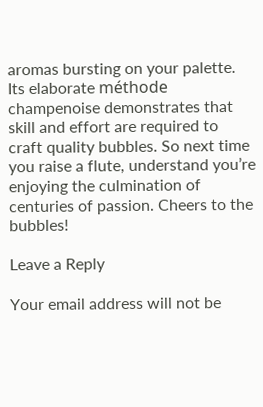aromas bursting on your palette. Its elaborate méthode champenoise demonstrates that skill and effort are required to craft quality bubbles. So next time you raise a flute, understand you’re enjoying the culmination of centuries of passion. Cheers to the bubbles!

Leave a Reply

Your email address will not be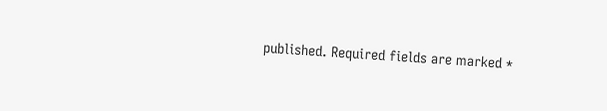published. Required fields are marked *